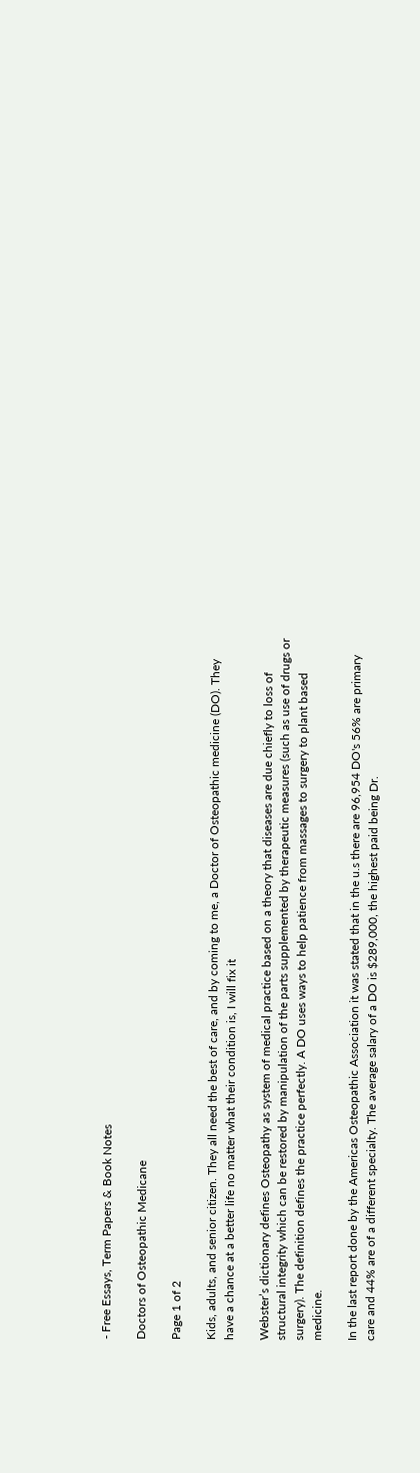- Free Essays, Term Papers & Book Notes

Doctors of Osteopathic Medicane

Page 1 of 2

Kids, adults, and senior citizen. They all need the best of care, and by coming to me, a Doctor of Osteopathic medicine (DO). They have a chance at a better life no matter what their condition is, I will fix it

Webster’s dictionary defines Osteopathy as system of medical practice based on a theory that diseases are due chiefly to loss of structural integrity which can be restored by manipulation of the parts supplemented by therapeutic measures (such as use of drugs or surgery). The definition defines the practice perfectly. A DO uses ways to help patience from massages to surgery to plant based medicine.

In the last report done by the Americas Osteopathic Association it was stated that in the u.s there are 96,954 DO's 56% are primary care and 44% are of a different specialty. The average salary of a DO is $289,000, the highest paid being Dr.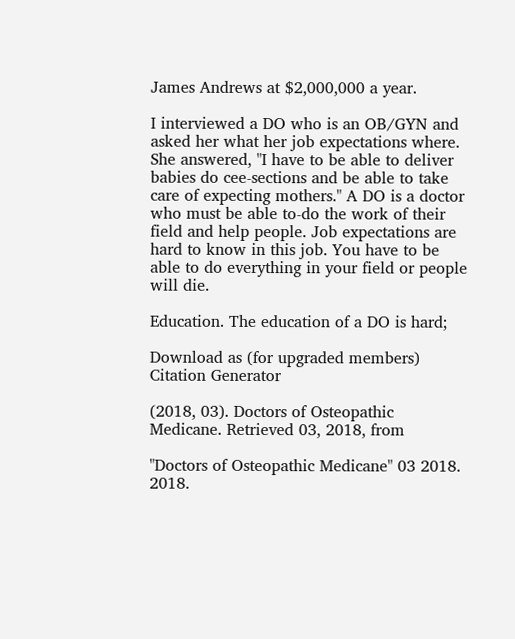James Andrews at $2,000,000 a year.

I interviewed a DO who is an OB/GYN and asked her what her job expectations where. She answered, "I have to be able to deliver babies do cee-sections and be able to take care of expecting mothers." A DO is a doctor who must be able to-do the work of their field and help people. Job expectations are hard to know in this job. You have to be able to do everything in your field or people will die.

Education. The education of a DO is hard;

Download as (for upgraded members)
Citation Generator

(2018, 03). Doctors of Osteopathic Medicane. Retrieved 03, 2018, from

"Doctors of Osteopathic Medicane" 03 2018. 2018.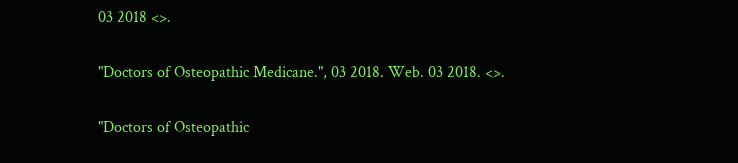03 2018 <>.

"Doctors of Osteopathic Medicane.", 03 2018. Web. 03 2018. <>.

"Doctors of Osteopathic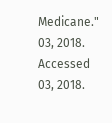Medicane." 03, 2018. Accessed 03, 2018.